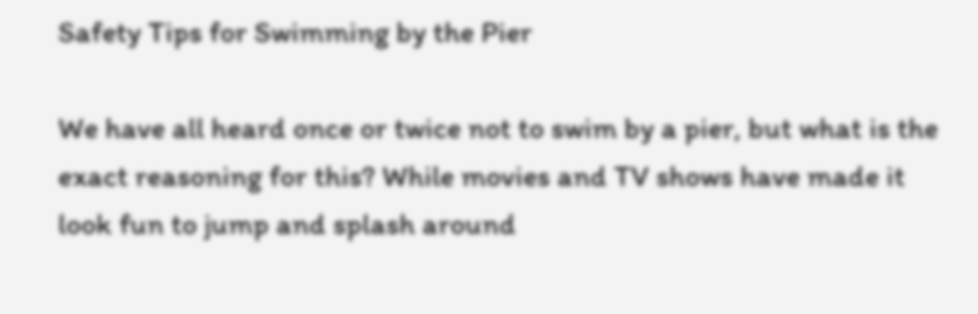Safety Tips for Swimming by the Pier

We have all heard once or twice not to swim by a pier, but what is the exact reasoning for this? While movies and TV shows have made it look fun to jump and splash around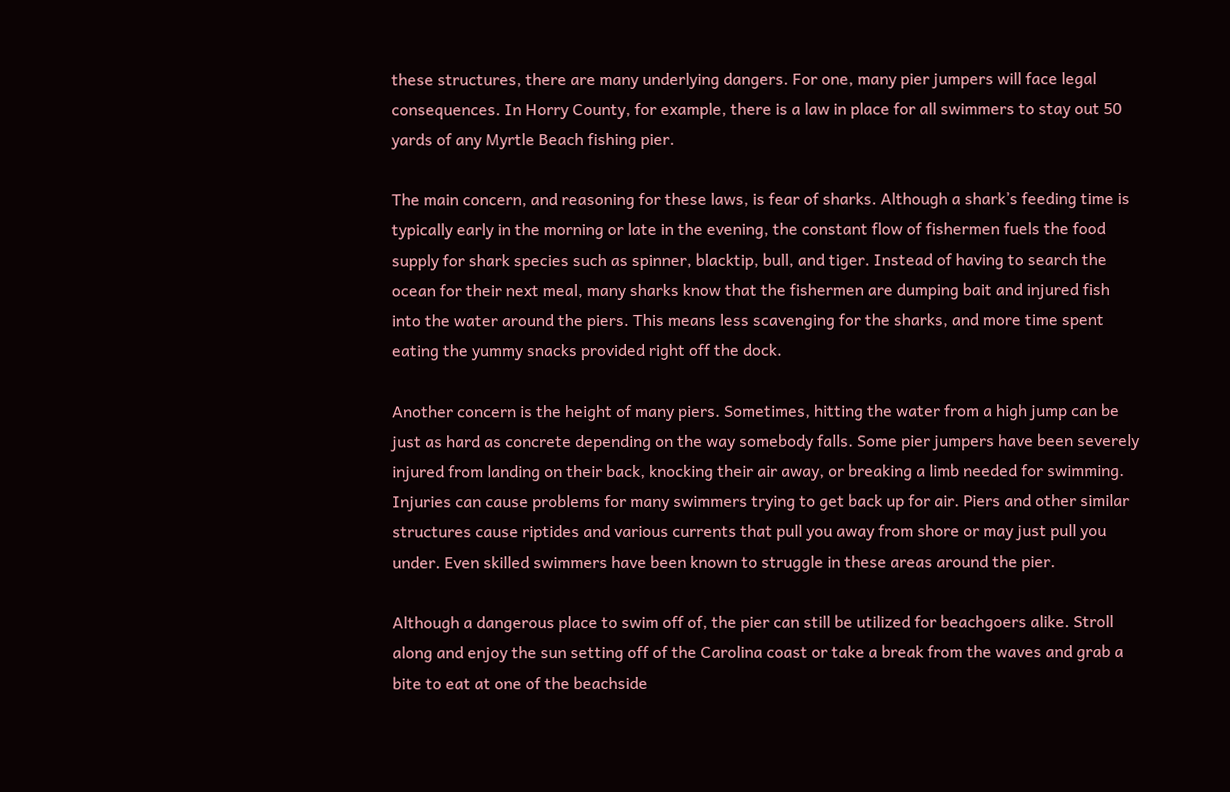these structures, there are many underlying dangers. For one, many pier jumpers will face legal consequences. In Horry County, for example, there is a law in place for all swimmers to stay out 50 yards of any Myrtle Beach fishing pier.

The main concern, and reasoning for these laws, is fear of sharks. Although a shark’s feeding time is typically early in the morning or late in the evening, the constant flow of fishermen fuels the food supply for shark species such as spinner, blacktip, bull, and tiger. Instead of having to search the ocean for their next meal, many sharks know that the fishermen are dumping bait and injured fish into the water around the piers. This means less scavenging for the sharks, and more time spent eating the yummy snacks provided right off the dock.

Another concern is the height of many piers. Sometimes, hitting the water from a high jump can be just as hard as concrete depending on the way somebody falls. Some pier jumpers have been severely injured from landing on their back, knocking their air away, or breaking a limb needed for swimming. Injuries can cause problems for many swimmers trying to get back up for air. Piers and other similar structures cause riptides and various currents that pull you away from shore or may just pull you under. Even skilled swimmers have been known to struggle in these areas around the pier.

Although a dangerous place to swim off of, the pier can still be utilized for beachgoers alike. Stroll along and enjoy the sun setting off of the Carolina coast or take a break from the waves and grab a bite to eat at one of the beachside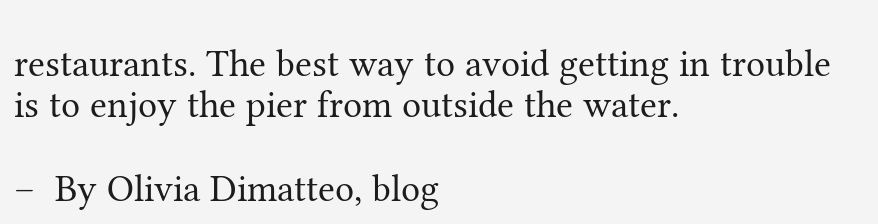restaurants. The best way to avoid getting in trouble is to enjoy the pier from outside the water.

–  By Olivia Dimatteo, blog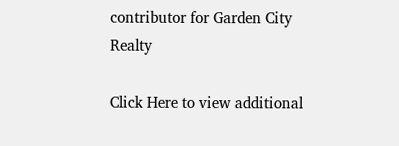contributor for Garden City Realty

Click Here to view additional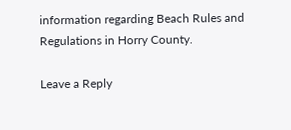information regarding Beach Rules and Regulations in Horry County.

Leave a Reply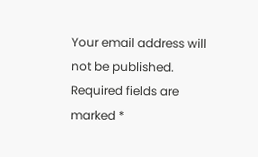Your email address will not be published. Required fields are marked *